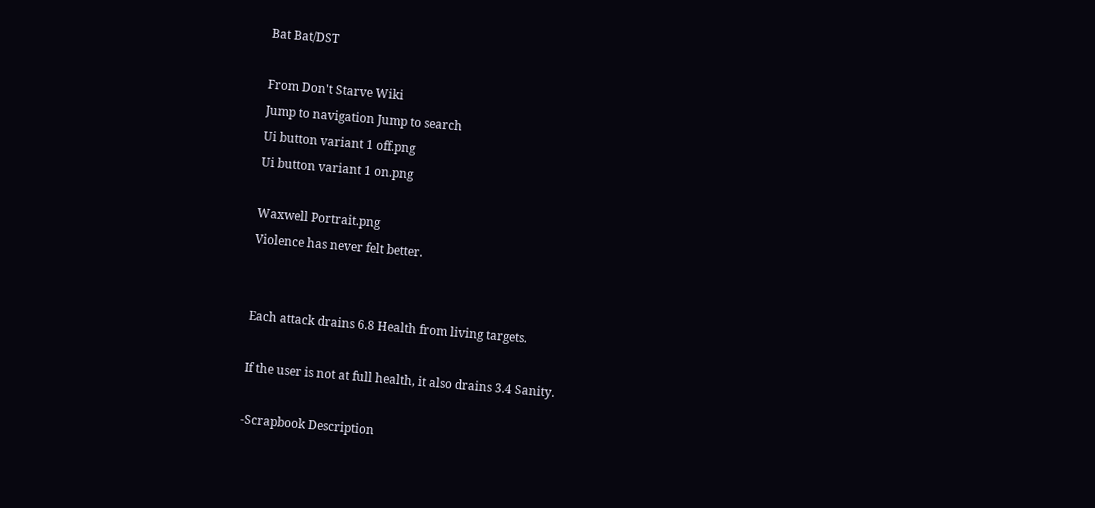Bat Bat/DST

From Don't Starve Wiki
Jump to navigation Jump to search
Ui button variant 1 off.png
Ui button variant 1 on.png

Waxwell Portrait.png
Violence has never felt better.


Each attack drains 6.8 Health from living targets.

If the user is not at full health, it also drains 3.4 Sanity.

-Scrapbook Description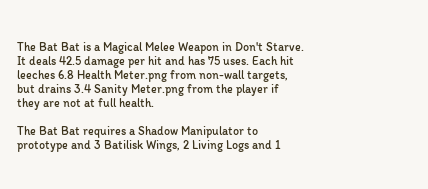The Bat Bat is a Magical Melee Weapon in Don't Starve. It deals 42.5 damage per hit and has 75 uses. Each hit leeches 6.8 Health Meter.png from non-wall targets, but drains 3.4 Sanity Meter.png from the player if they are not at full health.

The Bat Bat requires a Shadow Manipulator to prototype and 3 Batilisk Wings, 2 Living Logs and 1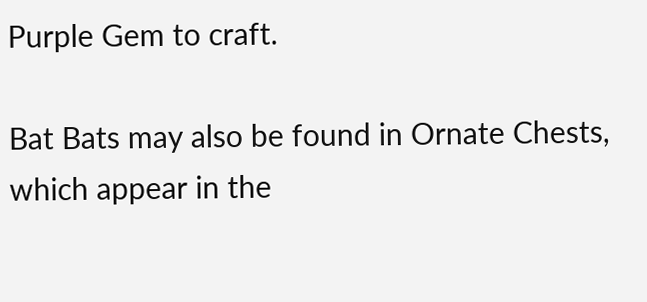Purple Gem to craft.

Bat Bats may also be found in Ornate Chests, which appear in the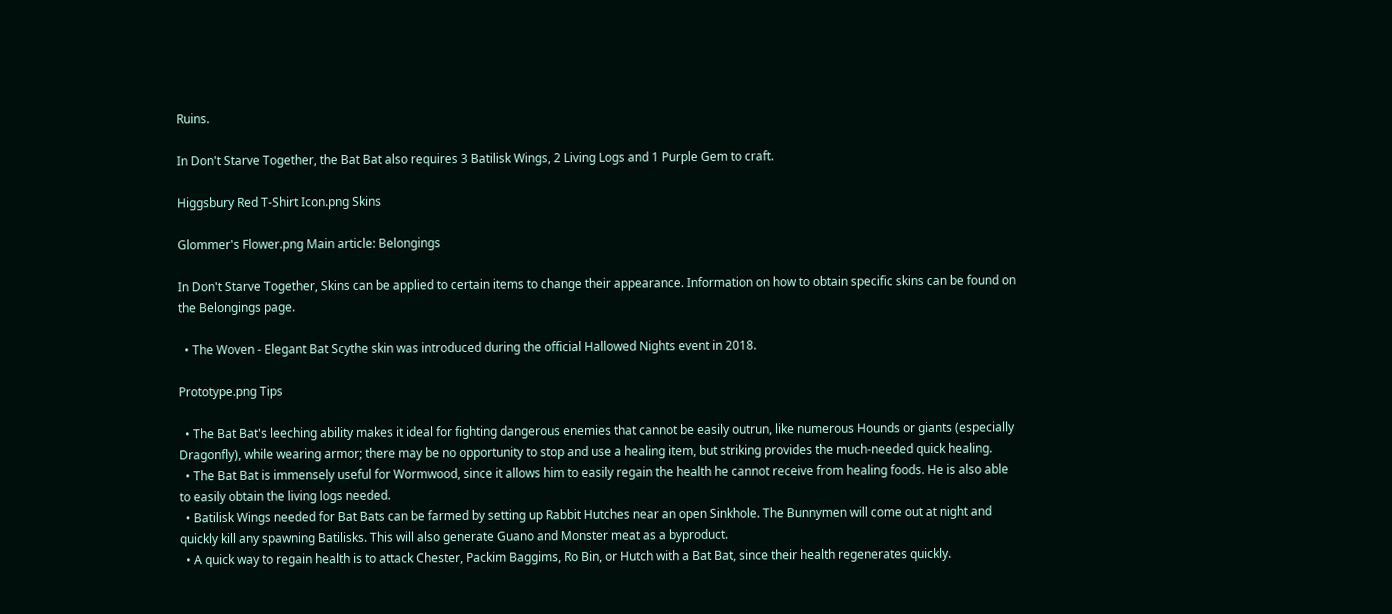Ruins.

In Don't Starve Together, the Bat Bat also requires 3 Batilisk Wings, 2 Living Logs and 1 Purple Gem to craft.

Higgsbury Red T-Shirt Icon.png Skins

Glommer's Flower.png Main article: Belongings

In Don't Starve Together, Skins can be applied to certain items to change their appearance. Information on how to obtain specific skins can be found on the Belongings page.

  • The Woven - Elegant Bat Scythe skin was introduced during the official Hallowed Nights event in 2018.

Prototype.png Tips

  • The Bat Bat's leeching ability makes it ideal for fighting dangerous enemies that cannot be easily outrun, like numerous Hounds or giants (especially Dragonfly), while wearing armor; there may be no opportunity to stop and use a healing item, but striking provides the much-needed quick healing.
  • The Bat Bat is immensely useful for Wormwood, since it allows him to easily regain the health he cannot receive from healing foods. He is also able to easily obtain the living logs needed.
  • Batilisk Wings needed for Bat Bats can be farmed by setting up Rabbit Hutches near an open Sinkhole. The Bunnymen will come out at night and quickly kill any spawning Batilisks. This will also generate Guano and Monster meat as a byproduct.
  • A quick way to regain health is to attack Chester, Packim Baggims, Ro Bin, or Hutch with a Bat Bat, since their health regenerates quickly.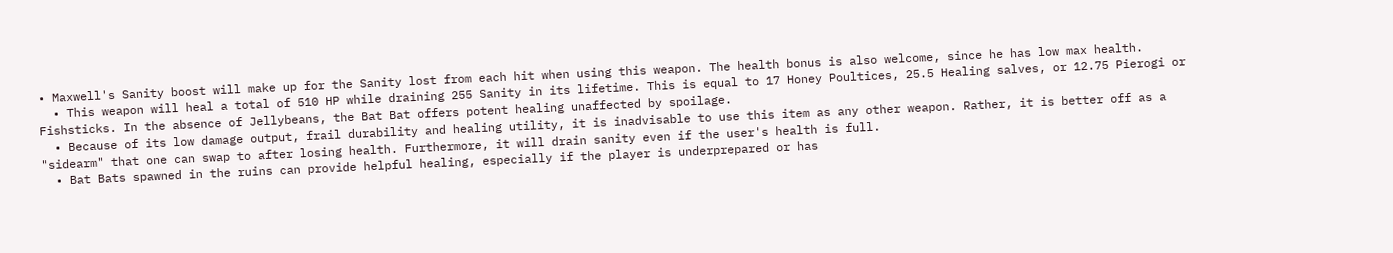• Maxwell's Sanity boost will make up for the Sanity lost from each hit when using this weapon. The health bonus is also welcome, since he has low max health.
  • This weapon will heal a total of 510 HP while draining 255 Sanity in its lifetime. This is equal to 17 Honey Poultices, 25.5 Healing salves, or 12.75 Pierogi or Fishsticks. In the absence of Jellybeans, the Bat Bat offers potent healing unaffected by spoilage.
  • Because of its low damage output, frail durability and healing utility, it is inadvisable to use this item as any other weapon. Rather, it is better off as a "sidearm" that one can swap to after losing health. Furthermore, it will drain sanity even if the user's health is full.
  • Bat Bats spawned in the ruins can provide helpful healing, especially if the player is underprepared or has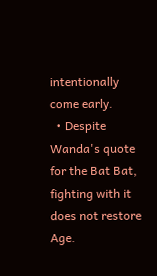intentionally come early.
  • Despite Wanda's quote for the Bat Bat, fighting with it does not restore Age.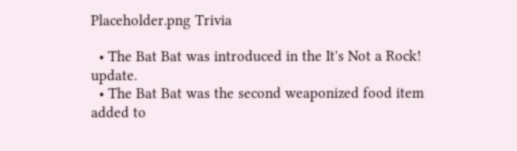Placeholder.png Trivia

  • The Bat Bat was introduced in the It's Not a Rock! update.
  • The Bat Bat was the second weaponized food item added to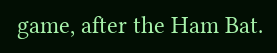game, after the Ham Bat.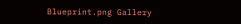Blueprint.png Gallery